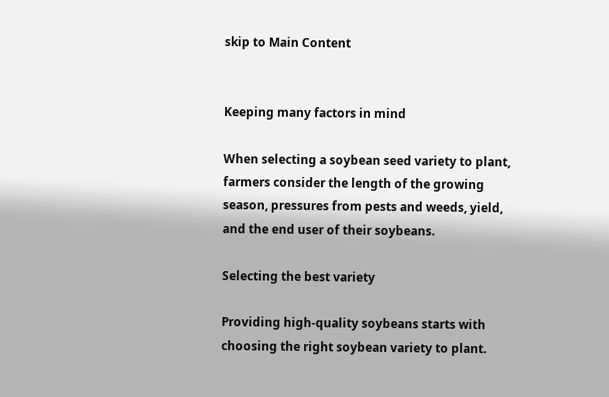skip to Main Content


Keeping many factors in mind

When selecting a soybean seed variety to plant, farmers consider the length of the growing season, pressures from pests and weeds, yield, and the end user of their soybeans.

Selecting the best variety

Providing high-quality soybeans starts with choosing the right soybean variety to plant.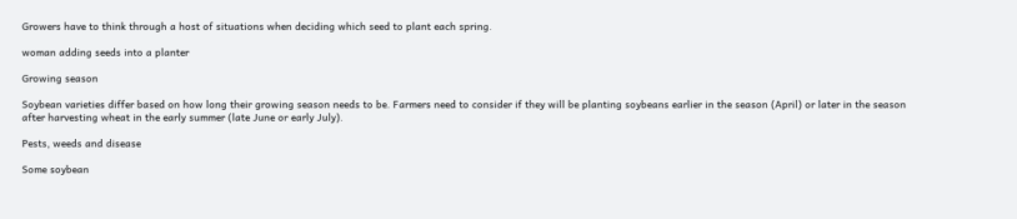Growers have to think through a host of situations when deciding which seed to plant each spring.

woman adding seeds into a planter

Growing season

Soybean varieties differ based on how long their growing season needs to be. Farmers need to consider if they will be planting soybeans earlier in the season (April) or later in the season after harvesting wheat in the early summer (late June or early July).

Pests, weeds and disease

Some soybean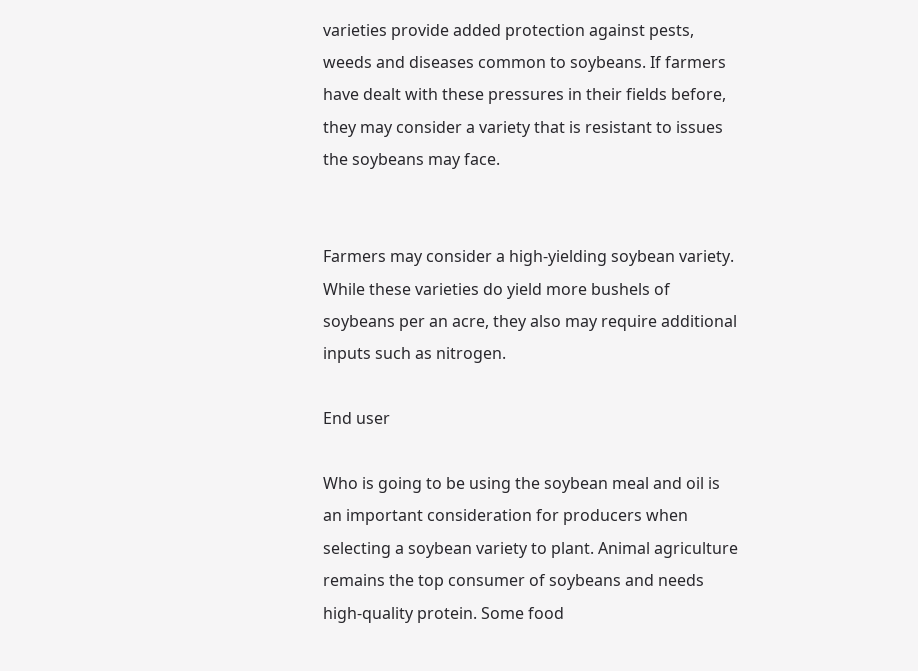varieties provide added protection against pests, weeds and diseases common to soybeans. If farmers have dealt with these pressures in their fields before, they may consider a variety that is resistant to issues the soybeans may face.


Farmers may consider a high-yielding soybean variety. While these varieties do yield more bushels of soybeans per an acre, they also may require additional inputs such as nitrogen.

End user

Who is going to be using the soybean meal and oil is an important consideration for producers when selecting a soybean variety to plant. Animal agriculture remains the top consumer of soybeans and needs high-quality protein. Some food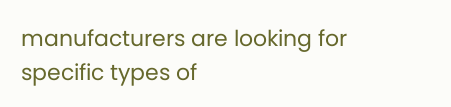manufacturers are looking for specific types of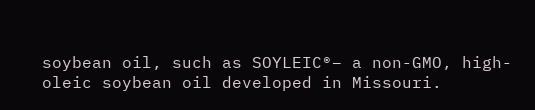soybean oil, such as SOYLEIC®– a non-GMO, high-oleic soybean oil developed in Missouri.